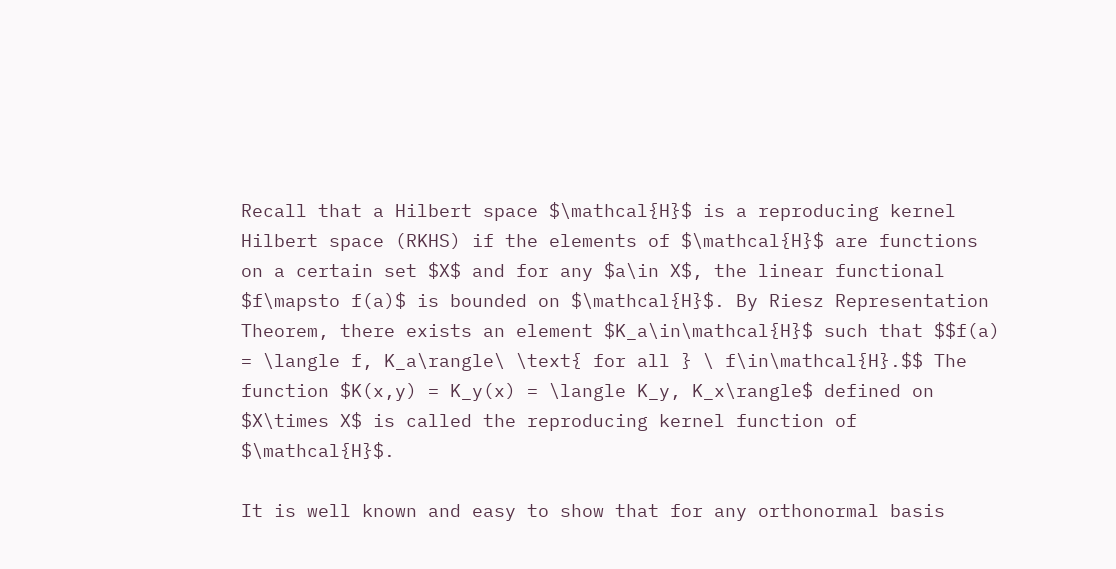Recall that a Hilbert space $\mathcal{H}$ is a reproducing kernel Hilbert space (RKHS) if the elements of $\mathcal{H}$ are functions on a certain set $X$ and for any $a\in X$, the linear functional $f\mapsto f(a)$ is bounded on $\mathcal{H}$. By Riesz Representation Theorem, there exists an element $K_a\in\mathcal{H}$ such that $$f(a) = \langle f, K_a\rangle\ \text{ for all } \ f\in\mathcal{H}.$$ The function $K(x,y) = K_y(x) = \langle K_y, K_x\rangle$ defined on $X\times X$ is called the reproducing kernel function of $\mathcal{H}$.

It is well known and easy to show that for any orthonormal basis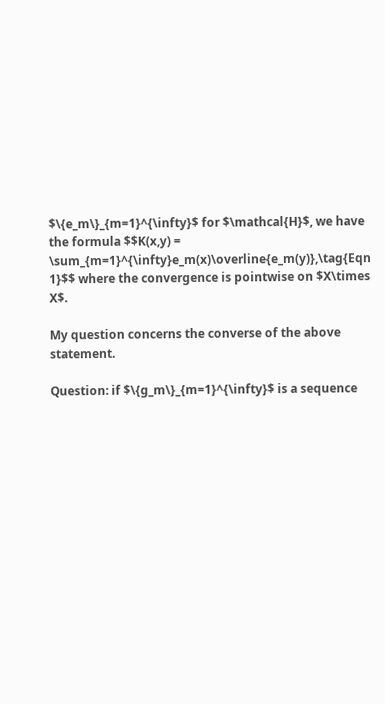$\{e_m\}_{m=1}^{\infty}$ for $\mathcal{H}$, we have the formula $$K(x,y) = \sum_{m=1}^{\infty}e_m(x)\overline{e_m(y)},\tag{Eqn 1}$$ where the convergence is pointwise on $X\times X$.

My question concerns the converse of the above statement.

Question: if $\{g_m\}_{m=1}^{\infty}$ is a sequence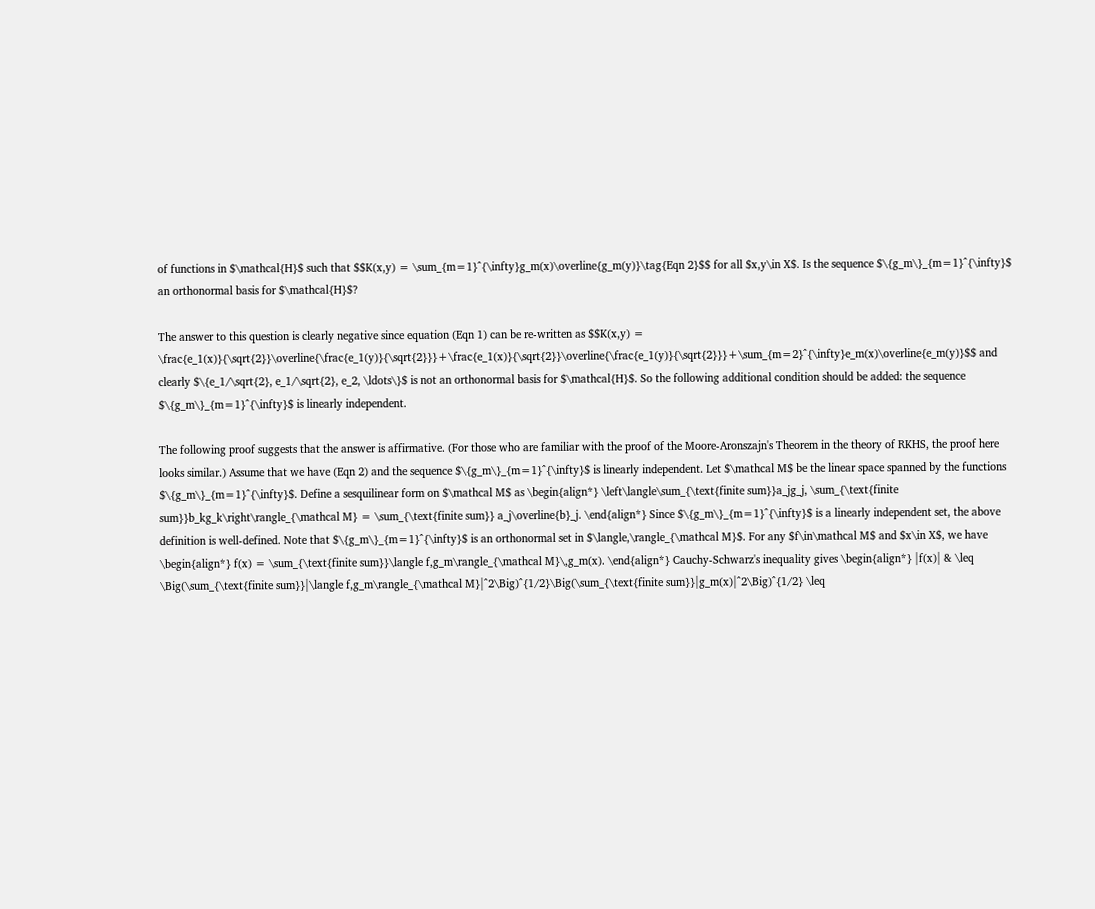of functions in $\mathcal{H}$ such that $$K(x,y) = \sum_{m=1}^{\infty}g_m(x)\overline{g_m(y)}\tag{Eqn 2}$$ for all $x,y\in X$. Is the sequence $\{g_m\}_{m=1}^{\infty}$ an orthonormal basis for $\mathcal{H}$?

The answer to this question is clearly negative since equation (Eqn 1) can be re-written as $$K(x,y) = \frac{e_1(x)}{\sqrt{2}}\overline{\frac{e_1(y)}{\sqrt{2}}}+\frac{e_1(x)}{\sqrt{2}}\overline{\frac{e_1(y)}{\sqrt{2}}}+\sum_{m=2}^{\infty}e_m(x)\overline{e_m(y)}$$ and clearly $\{e_1/\sqrt{2}, e_1/\sqrt{2}, e_2, \ldots\}$ is not an orthonormal basis for $\mathcal{H}$. So the following additional condition should be added: the sequence $\{g_m\}_{m=1}^{\infty}$ is linearly independent.

The following proof suggests that the answer is affirmative. (For those who are familiar with the proof of the Moore-Aronszajn's Theorem in the theory of RKHS, the proof here looks similar.) Assume that we have (Eqn 2) and the sequence $\{g_m\}_{m=1}^{\infty}$ is linearly independent. Let $\mathcal M$ be the linear space spanned by the functions $\{g_m\}_{m=1}^{\infty}$. Define a sesquilinear form on $\mathcal M$ as \begin{align*} \left\langle\sum_{\text{finite sum}}a_jg_j, \sum_{\text{finite sum}}b_kg_k\right\rangle_{\mathcal M} = \sum_{\text{finite sum}} a_j\overline{b}_j. \end{align*} Since $\{g_m\}_{m=1}^{\infty}$ is a linearly independent set, the above definition is well-defined. Note that $\{g_m\}_{m=1}^{\infty}$ is an orthonormal set in $\langle,\rangle_{\mathcal M}$. For any $f\in\mathcal M$ and $x\in X$, we have \begin{align*} f(x) = \sum_{\text{finite sum}}\langle f,g_m\rangle_{\mathcal M}\,g_m(x). \end{align*} Cauchy-Schwarz's inequality gives \begin{align*} |f(x)| & \leq \Big(\sum_{\text{finite sum}}|\langle f,g_m\rangle_{\mathcal M}|^2\Big)^{1/2}\Big(\sum_{\text{finite sum}}|g_m(x)|^2\Big)^{1/2} \leq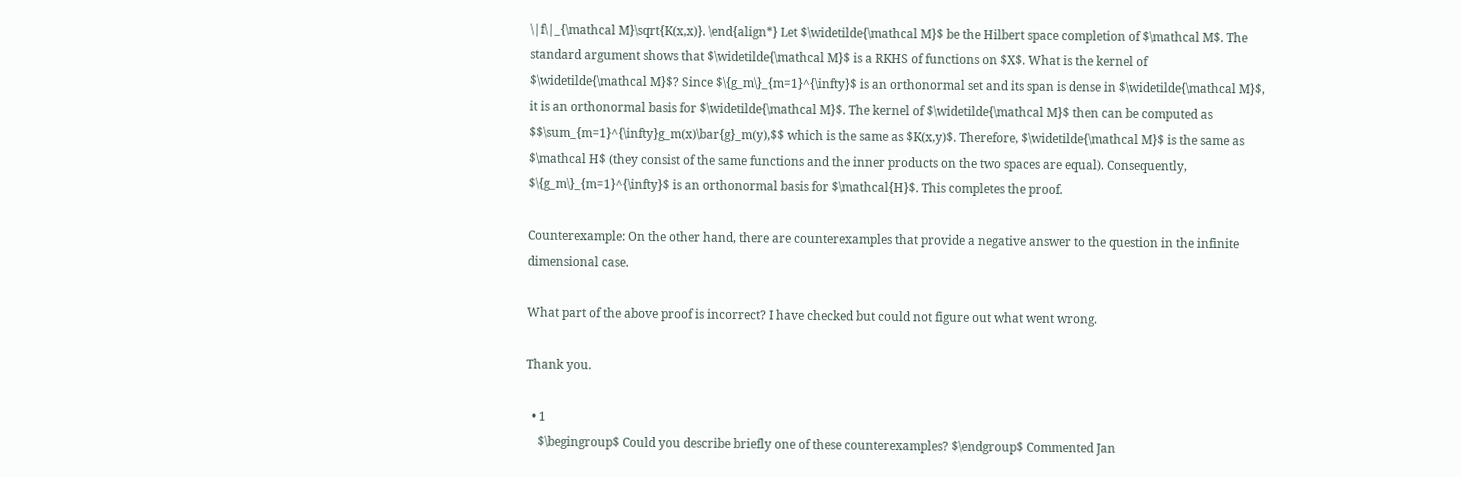\|f\|_{\mathcal M}\sqrt{K(x,x)}. \end{align*} Let $\widetilde{\mathcal M}$ be the Hilbert space completion of $\mathcal M$. The standard argument shows that $\widetilde{\mathcal M}$ is a RKHS of functions on $X$. What is the kernel of $\widetilde{\mathcal M}$? Since $\{g_m\}_{m=1}^{\infty}$ is an orthonormal set and its span is dense in $\widetilde{\mathcal M}$, it is an orthonormal basis for $\widetilde{\mathcal M}$. The kernel of $\widetilde{\mathcal M}$ then can be computed as $$\sum_{m=1}^{\infty}g_m(x)\bar{g}_m(y),$$ which is the same as $K(x,y)$. Therefore, $\widetilde{\mathcal M}$ is the same as $\mathcal H$ (they consist of the same functions and the inner products on the two spaces are equal). Consequently, $\{g_m\}_{m=1}^{\infty}$ is an orthonormal basis for $\mathcal{H}$. This completes the proof.

Counterexample: On the other hand, there are counterexamples that provide a negative answer to the question in the infinite dimensional case.

What part of the above proof is incorrect? I have checked but could not figure out what went wrong.

Thank you.

  • 1
    $\begingroup$ Could you describe briefly one of these counterexamples? $\endgroup$ Commented Jan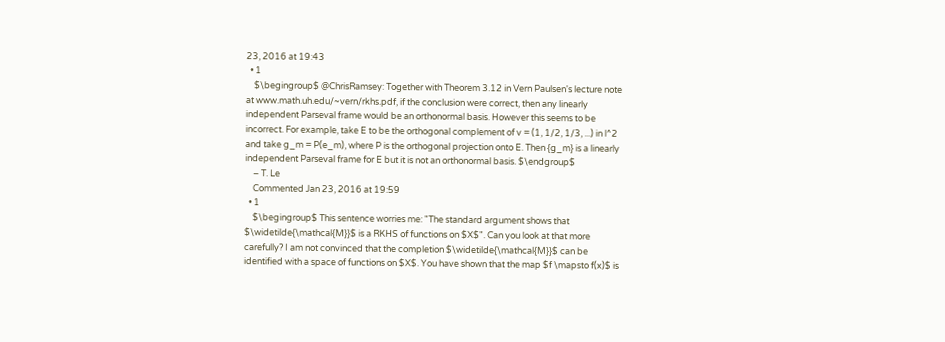23, 2016 at 19:43
  • 1
    $\begingroup$ @ChrisRamsey: Together with Theorem 3.12 in Vern Paulsen's lecture note at www.math.uh.edu/~vern/rkhs.pdf, if the conclusion were correct, then any linearly independent Parseval frame would be an orthonormal basis. However this seems to be incorrect. For example, take E to be the orthogonal complement of v = (1, 1/2, 1/3, ...) in l^2 and take g_m = P(e_m), where P is the orthogonal projection onto E. Then {g_m} is a linearly independent Parseval frame for E but it is not an orthonormal basis. $\endgroup$
    – T. Le
    Commented Jan 23, 2016 at 19:59
  • 1
    $\begingroup$ This sentence worries me: "The standard argument shows that $\widetilde{\mathcal{M}}$ is a RKHS of functions on $X$". Can you look at that more carefully? I am not convinced that the completion $\widetilde{\mathcal{M}}$ can be identified with a space of functions on $X$. You have shown that the map $f \mapsto f(x)$ is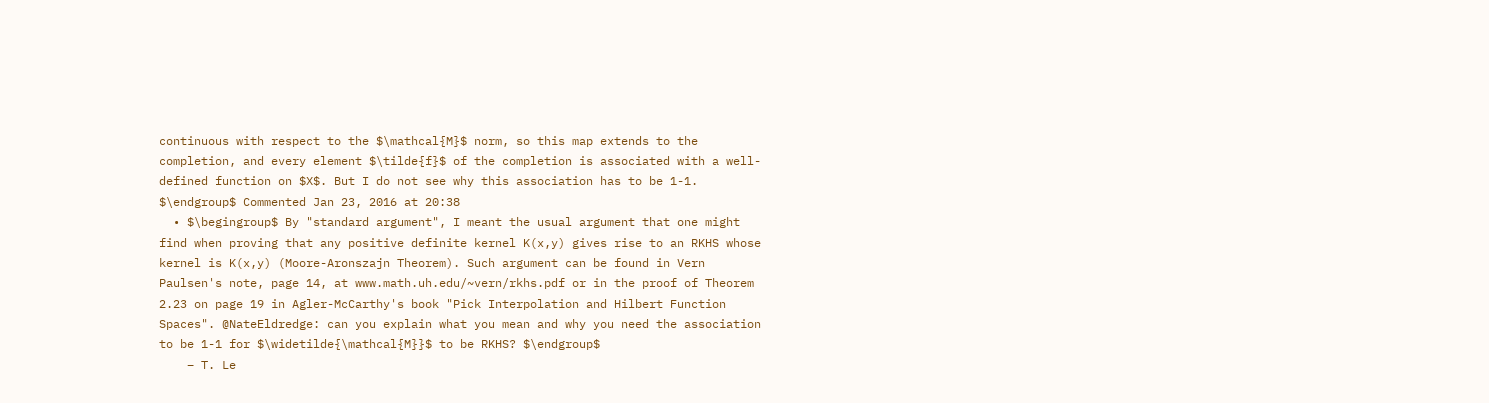continuous with respect to the $\mathcal{M}$ norm, so this map extends to the completion, and every element $\tilde{f}$ of the completion is associated with a well-defined function on $X$. But I do not see why this association has to be 1-1. $\endgroup$ Commented Jan 23, 2016 at 20:38
  • $\begingroup$ By "standard argument", I meant the usual argument that one might find when proving that any positive definite kernel K(x,y) gives rise to an RKHS whose kernel is K(x,y) (Moore-Aronszajn Theorem). Such argument can be found in Vern Paulsen's note, page 14, at www.math.uh.edu/~vern/rkhs.pdf or in the proof of Theorem 2.23 on page 19 in Agler-McCarthy's book "Pick Interpolation and Hilbert Function Spaces". @NateEldredge: can you explain what you mean and why you need the association to be 1-1 for $\widetilde{\mathcal{M}}$ to be RKHS? $\endgroup$
    – T. Le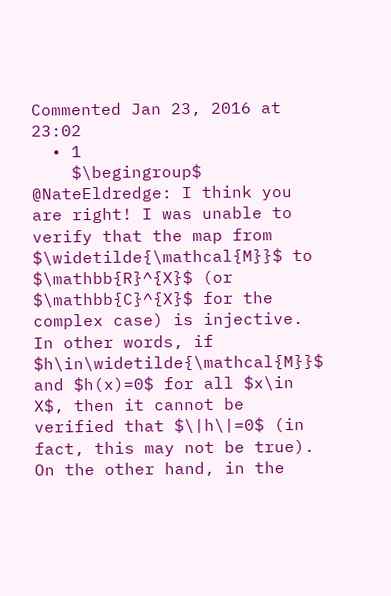Commented Jan 23, 2016 at 23:02
  • 1
    $\begingroup$ @NateEldredge: I think you are right! I was unable to verify that the map from $\widetilde{\mathcal{M}}$ to $\mathbb{R}^{X}$ (or $\mathbb{C}^{X}$ for the complex case) is injective. In other words, if $h\in\widetilde{\mathcal{M}}$ and $h(x)=0$ for all $x\in X$, then it cannot be verified that $\|h\|=0$ (in fact, this may not be true). On the other hand, in the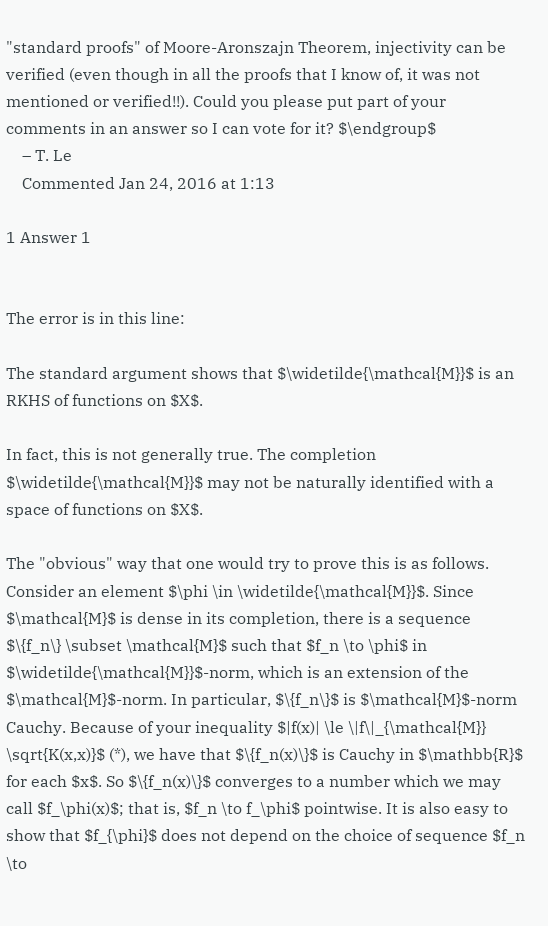"standard proofs" of Moore-Aronszajn Theorem, injectivity can be verified (even though in all the proofs that I know of, it was not mentioned or verified!!). Could you please put part of your comments in an answer so I can vote for it? $\endgroup$
    – T. Le
    Commented Jan 24, 2016 at 1:13

1 Answer 1


The error is in this line:

The standard argument shows that $\widetilde{\mathcal{M}}$ is an RKHS of functions on $X$.

In fact, this is not generally true. The completion $\widetilde{\mathcal{M}}$ may not be naturally identified with a space of functions on $X$.

The "obvious" way that one would try to prove this is as follows. Consider an element $\phi \in \widetilde{\mathcal{M}}$. Since $\mathcal{M}$ is dense in its completion, there is a sequence $\{f_n\} \subset \mathcal{M}$ such that $f_n \to \phi$ in $\widetilde{\mathcal{M}}$-norm, which is an extension of the $\mathcal{M}$-norm. In particular, $\{f_n\}$ is $\mathcal{M}$-norm Cauchy. Because of your inequality $|f(x)| \le \|f\|_{\mathcal{M}} \sqrt{K(x,x)}$ (*), we have that $\{f_n(x)\}$ is Cauchy in $\mathbb{R}$ for each $x$. So $\{f_n(x)\}$ converges to a number which we may call $f_\phi(x)$; that is, $f_n \to f_\phi$ pointwise. It is also easy to show that $f_{\phi}$ does not depend on the choice of sequence $f_n \to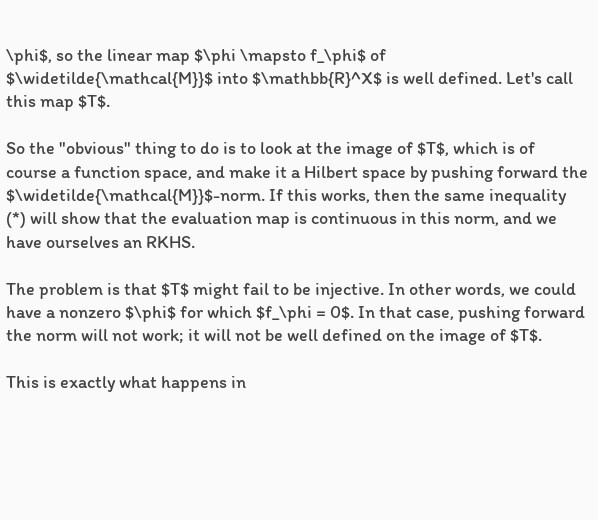\phi$, so the linear map $\phi \mapsto f_\phi$ of $\widetilde{\mathcal{M}}$ into $\mathbb{R}^X$ is well defined. Let's call this map $T$.

So the "obvious" thing to do is to look at the image of $T$, which is of course a function space, and make it a Hilbert space by pushing forward the $\widetilde{\mathcal{M}}$-norm. If this works, then the same inequality (*) will show that the evaluation map is continuous in this norm, and we have ourselves an RKHS.

The problem is that $T$ might fail to be injective. In other words, we could have a nonzero $\phi$ for which $f_\phi = 0$. In that case, pushing forward the norm will not work; it will not be well defined on the image of $T$.

This is exactly what happens in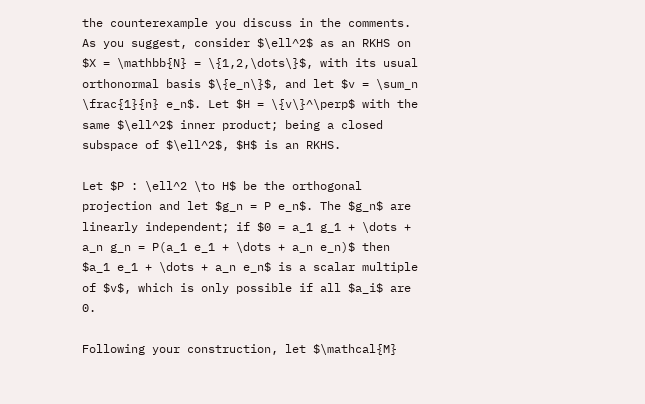the counterexample you discuss in the comments. As you suggest, consider $\ell^2$ as an RKHS on $X = \mathbb{N} = \{1,2,\dots\}$, with its usual orthonormal basis $\{e_n\}$, and let $v = \sum_n \frac{1}{n} e_n$. Let $H = \{v\}^\perp$ with the same $\ell^2$ inner product; being a closed subspace of $\ell^2$, $H$ is an RKHS.

Let $P : \ell^2 \to H$ be the orthogonal projection and let $g_n = P e_n$. The $g_n$ are linearly independent; if $0 = a_1 g_1 + \dots + a_n g_n = P(a_1 e_1 + \dots + a_n e_n)$ then $a_1 e_1 + \dots + a_n e_n$ is a scalar multiple of $v$, which is only possible if all $a_i$ are 0.

Following your construction, let $\mathcal{M}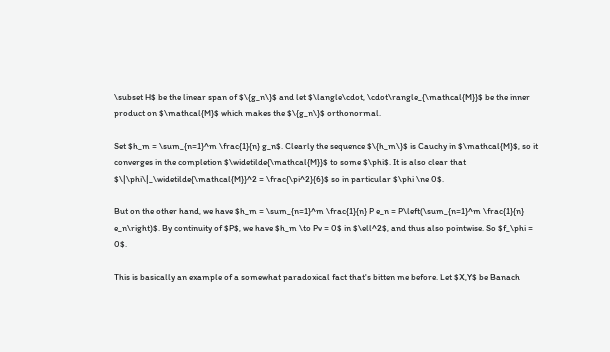\subset H$ be the linear span of $\{g_n\}$ and let $\langle\cdot, \cdot\rangle_{\mathcal{M}}$ be the inner product on $\mathcal{M}$ which makes the $\{g_n\}$ orthonormal.

Set $h_m = \sum_{n=1}^m \frac{1}{n} g_n$. Clearly the sequence $\{h_m\}$ is Cauchy in $\mathcal{M}$, so it converges in the completion $\widetilde{\mathcal{M}}$ to some $\phi$. It is also clear that $\|\phi\|_\widetilde{\mathcal{M}}^2 = \frac{\pi^2}{6}$ so in particular $\phi \ne 0$.

But on the other hand, we have $h_m = \sum_{n=1}^m \frac{1}{n} P e_n = P\left(\sum_{n=1}^m \frac{1}{n} e_n\right)$. By continuity of $P$, we have $h_m \to Pv = 0$ in $\ell^2$, and thus also pointwise. So $f_\phi = 0$.

This is basically an example of a somewhat paradoxical fact that's bitten me before. Let $X,Y$ be Banach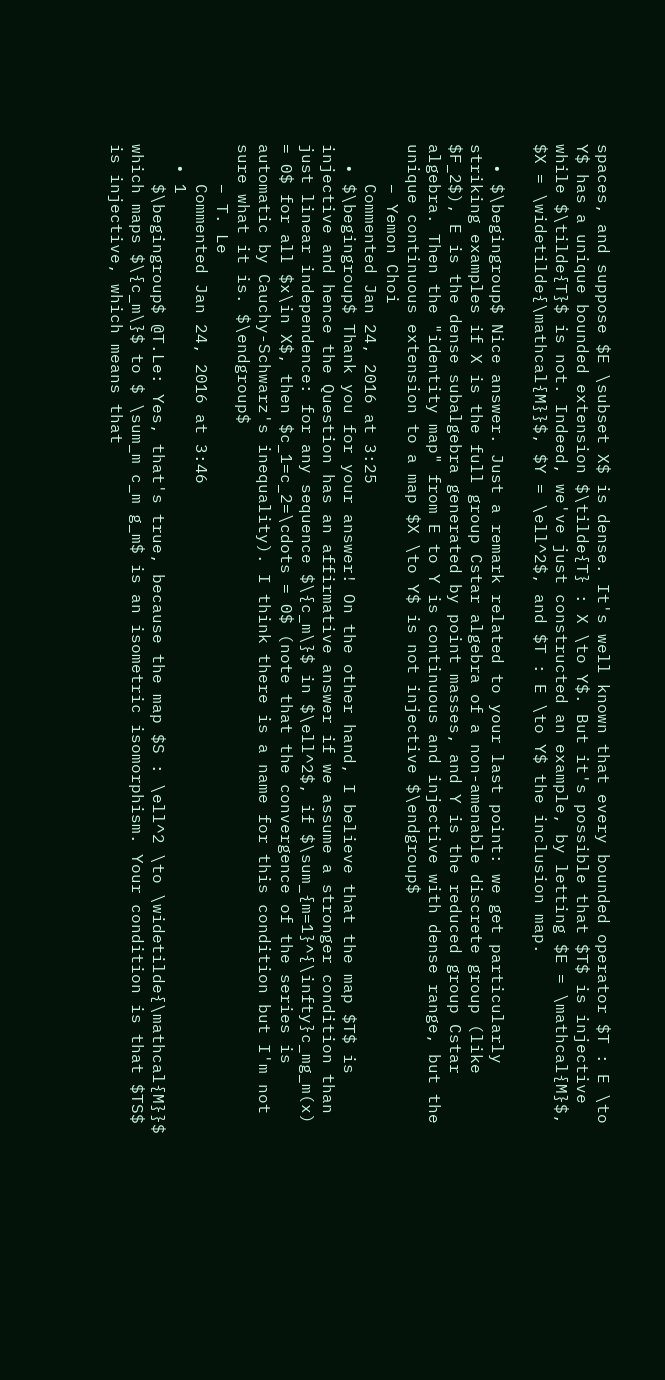spaces, and suppose $E \subset X$ is dense. It's well known that every bounded operator $T : E \to Y$ has a unique bounded extension $\tilde{T} : X \to Y$. But it's possible that $T$ is injective while $\tilde{T}$ is not. Indeed, we've just constructed an example, by letting $E = \mathcal{M}$, $X = \widetilde{\mathcal{M}}$, $Y = \ell^2$, and $T : E \to Y$ the inclusion map.

  • $\begingroup$ Nice answer. Just a remark related to your last point: we get particularly striking examples if X is the full group Cstar algebra of a non-amenable discrete group (like $F_2$), E is the dense subalgebra generated by point masses, and Y is the reduced group Cstar algebra. Then the "identity map" from E to Y is continuous and injective with dense range, but the unique continuous extension to a map $X \to Y$ is not injective $\endgroup$
    – Yemon Choi
    Commented Jan 24, 2016 at 3:25
  • $\begingroup$ Thank you for your answer! On the other hand, I believe that the map $T$ is injective and hence the Question has an affirmative answer if we assume a stronger condition than just linear independence: for any sequence $\{c_m\}$ in $\ell^2$, if $\sum_{m=1}^{\infty}c_mg_m(x) = 0$ for all $x\in X$, then $c_1=c_2=\cdots = 0$ (note that the convergence of the series is automatic by Cauchy-Schwarz's inequality). I think there is a name for this condition but I'm not sure what it is. $\endgroup$
    – T. Le
    Commented Jan 24, 2016 at 3:46
  • 1
    $\begingroup$ @T.Le: Yes, that's true, because the map $S : \ell^2 \to \widetilde{\mathcal{M}}$ which maps $\{c_m\}$ to $ \sum_m c_m g_m$ is an isometric isomorphism. Your condition is that $TS$ is injective, which means that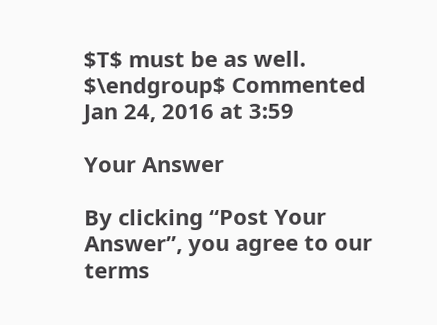$T$ must be as well. $\endgroup$ Commented Jan 24, 2016 at 3:59

Your Answer

By clicking “Post Your Answer”, you agree to our terms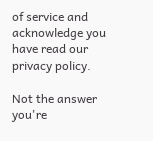of service and acknowledge you have read our privacy policy.

Not the answer you're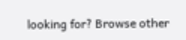looking for? Browse other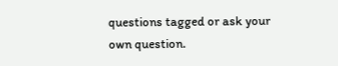questions tagged or ask your own question.